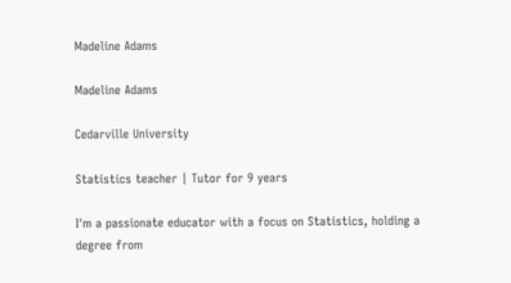Madeline Adams

Madeline Adams

Cedarville University

Statistics teacher | Tutor for 9 years

I'm a passionate educator with a focus on Statistics, holding a degree from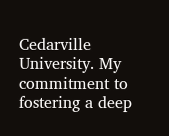Cedarville University. My commitment to fostering a deep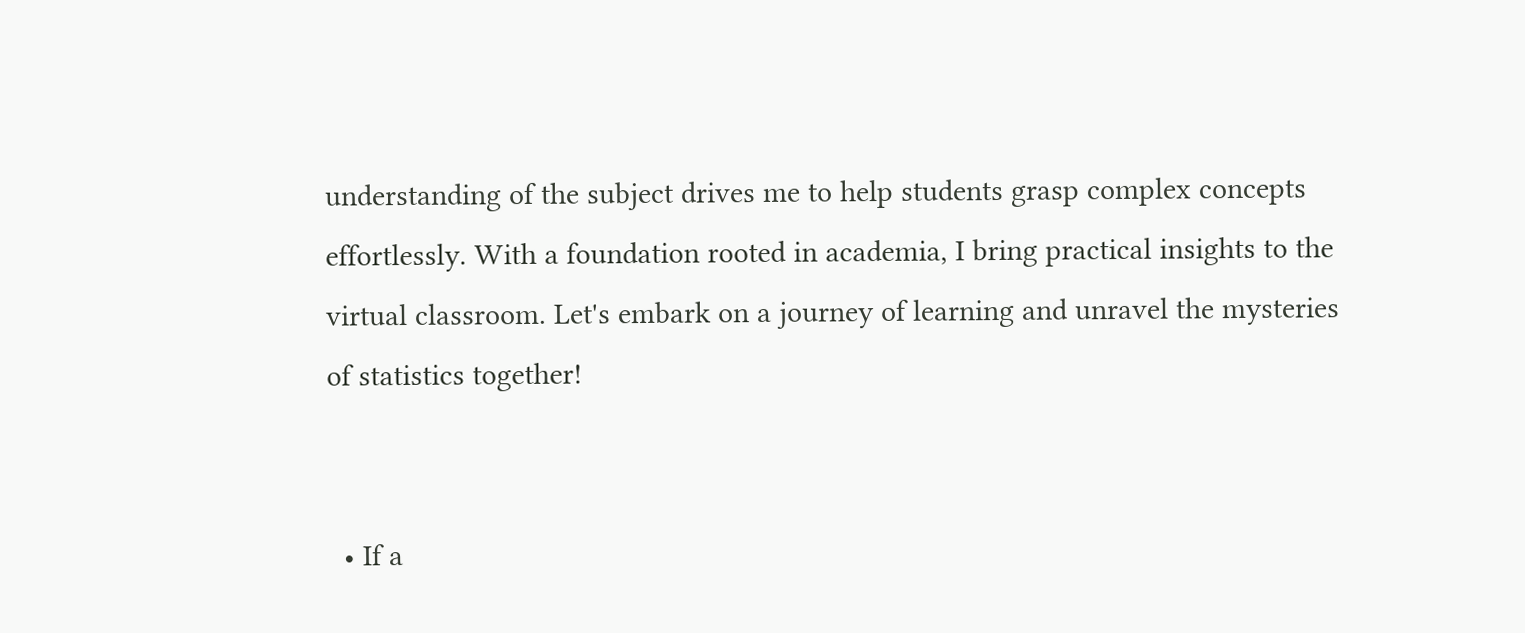understanding of the subject drives me to help students grasp complex concepts effortlessly. With a foundation rooted in academia, I bring practical insights to the virtual classroom. Let's embark on a journey of learning and unravel the mysteries of statistics together!


  • If a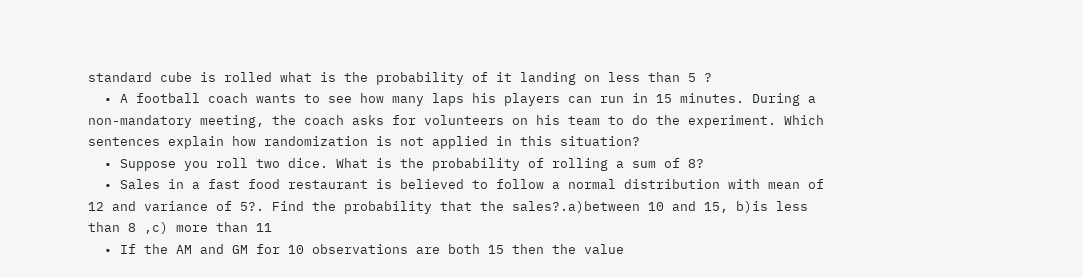standard cube is rolled what is the probability of it landing on less than 5 ?
  • A football coach wants to see how many laps his players can run in 15 minutes. During a non-mandatory meeting, the coach asks for volunteers on his team to do the experiment. Which sentences explain how randomization is not applied in this situation?
  • Suppose you roll two dice. What is the probability of rolling a sum of 8?
  • Sales in a fast food restaurant is believed to follow a normal distribution with mean of 12 and variance of 5?. Find the probability that the sales?.a)between 10 and 15, b)is less than 8 ,c) more than 11
  • If the AM and GM for 10 observations are both 15 then the value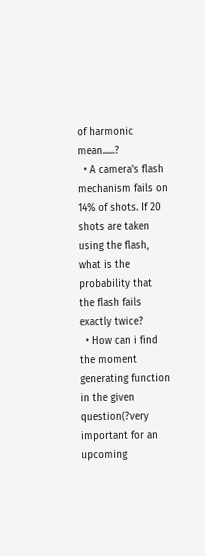of harmonic mean......?
  • A camera's flash mechanism fails on 14% of shots. If 20 shots are taken using the flash, what is the probability that the flash fails exactly twice?
  • How can i find the moment generating function in the given question(?very important for an upcoming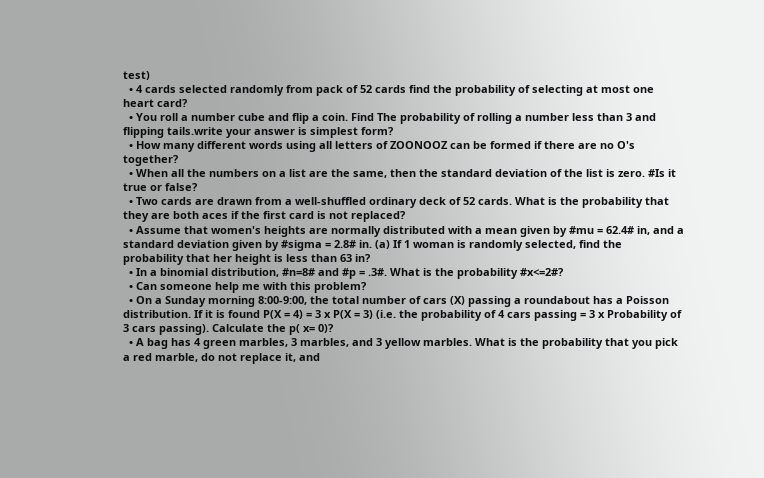test)
  • 4 cards selected randomly from pack of 52 cards find the probability of selecting at most one heart card?
  • You roll a number cube and flip a coin. Find The probability of rolling a number less than 3 and flipping tails.write your answer is simplest form?
  • How many different words using all letters of ZOONOOZ can be formed if there are no O's together?
  • When all the numbers on a list are the same, then the standard deviation of the list is zero. #Is it true or false?
  • Two cards are drawn from a well-shuffled ordinary deck of 52 cards. What is the probability that they are both aces if the first card is not replaced?
  • Assume that women's heights are normally distributed with a mean given by #mu = 62.4# in, and a standard deviation given by #sigma = 2.8# in. (a) If 1 woman is randomly selected, find the probability that her height is less than 63 in?
  • In a binomial distribution, #n=8# and #p = .3#. What is the probability #x<=2#?
  • Can someone help me with this problem?
  • On a Sunday morning 8:00-9:00, the total number of cars (X) passing a roundabout has a Poisson distribution. If it is found P(X = 4) = 3 x P(X = 3) (i.e. the probability of 4 cars passing = 3 x Probability of 3 cars passing). Calculate the p( x= 0)?
  • A bag has 4 green marbles, 3 marbles, and 3 yellow marbles. What is the probability that you pick a red marble, do not replace it, and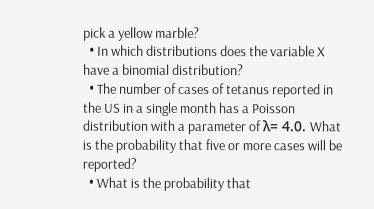pick a yellow marble?
  • In which distributions does the variable X have a binomial distribution?
  • The number of cases of tetanus reported in the US in a single month has a Poisson distribution with a parameter of λ= 4.0. What is the probability that five or more cases will be reported?
  • What is the probability that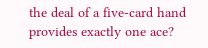the deal of a five-card hand provides exactly one ace?